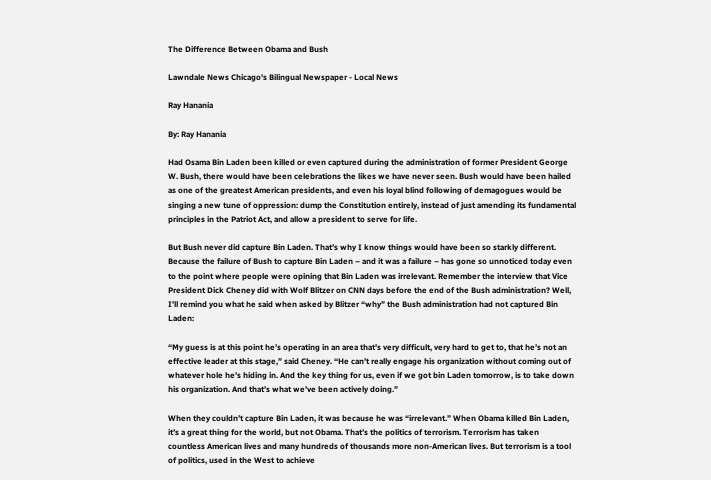The Difference Between Obama and Bush

Lawndale News Chicago's Bilingual Newspaper - Local News

Ray Hanania

By: Ray Hanania

Had Osama Bin Laden been killed or even captured during the administration of former President George W. Bush, there would have been celebrations the likes we have never seen. Bush would have been hailed as one of the greatest American presidents, and even his loyal blind following of demagogues would be singing a new tune of oppression: dump the Constitution entirely, instead of just amending its fundamental principles in the Patriot Act, and allow a president to serve for life.

But Bush never did capture Bin Laden. That’s why I know things would have been so starkly different. Because the failure of Bush to capture Bin Laden – and it was a failure – has gone so unnoticed today even to the point where people were opining that Bin Laden was irrelevant. Remember the interview that Vice President Dick Cheney did with Wolf Blitzer on CNN days before the end of the Bush administration? Well, I’ll remind you what he said when asked by Blitzer “why” the Bush administration had not captured Bin Laden:

“My guess is at this point he’s operating in an area that’s very difficult, very hard to get to, that he’s not an effective leader at this stage,” said Cheney. “He can’t really engage his organization without coming out of whatever hole he’s hiding in. And the key thing for us, even if we got bin Laden tomorrow, is to take down his organization. And that’s what we’ve been actively doing.”

When they couldn’t capture Bin Laden, it was because he was “irrelevant.” When Obama killed Bin Laden, it’s a great thing for the world, but not Obama. That’s the politics of terrorism. Terrorism has taken countless American lives and many hundreds of thousands more non-American lives. But terrorism is a tool of politics, used in the West to achieve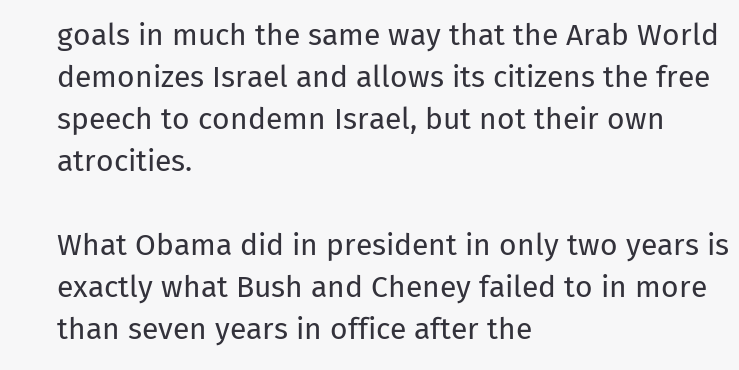goals in much the same way that the Arab World demonizes Israel and allows its citizens the free speech to condemn Israel, but not their own atrocities.

What Obama did in president in only two years is exactly what Bush and Cheney failed to in more than seven years in office after the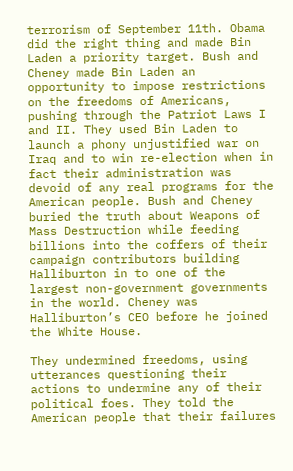terrorism of September 11th. Obama did the right thing and made Bin Laden a priority target. Bush and Cheney made Bin Laden an opportunity to impose restrictions on the freedoms of Americans, pushing through the Patriot Laws I and II. They used Bin Laden to launch a phony unjustified war on Iraq and to win re-election when in fact their administration was devoid of any real programs for the American people. Bush and Cheney buried the truth about Weapons of Mass Destruction while feeding billions into the coffers of their campaign contributors building Halliburton in to one of the largest non-government governments in the world. Cheney was Halliburton’s CEO before he joined the White House.

They undermined freedoms, using utterances questioning their actions to undermine any of their political foes. They told the American people that their failures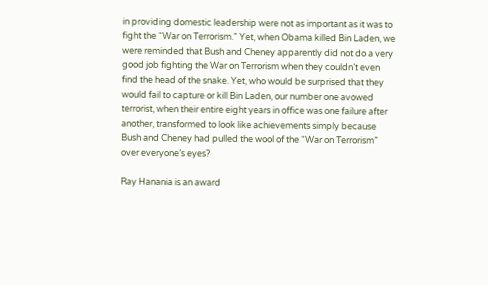in providing domestic leadership were not as important as it was to fight the “War on Terrorism.” Yet, when Obama killed Bin Laden, we were reminded that Bush and Cheney apparently did not do a very good job fighting the War on Terrorism when they couldn’t even find the head of the snake. Yet, who would be surprised that they would fail to capture or kill Bin Laden, our number one avowed terrorist, when their entire eight years in office was one failure after another, transformed to look like achievements simply because Bush and Cheney had pulled the wool of the “War on Terrorism” over everyone’s eyes?

Ray Hanania is an award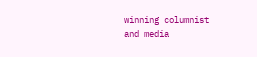winning columnist and media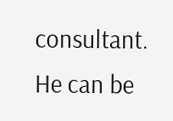consultant. He can be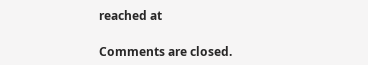reached at

Comments are closed.